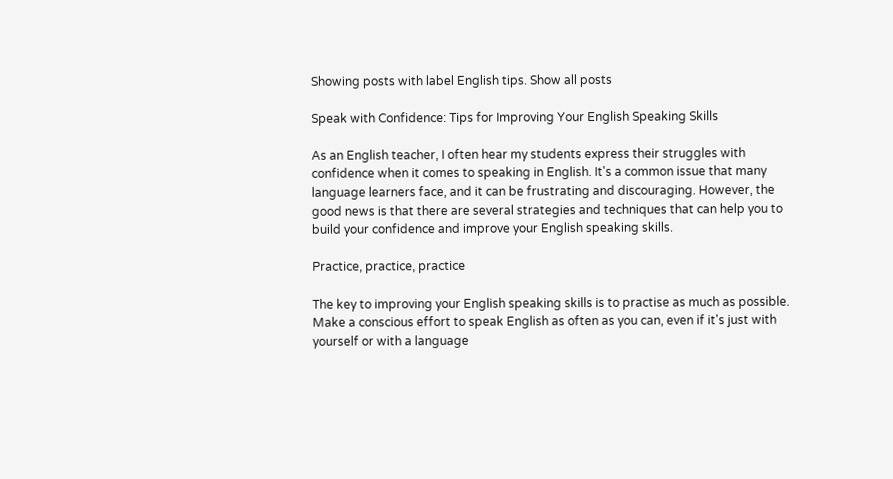Showing posts with label English tips. Show all posts

Speak with Confidence: Tips for Improving Your English Speaking Skills

As an English teacher, I often hear my students express their struggles with confidence when it comes to speaking in English. It's a common issue that many language learners face, and it can be frustrating and discouraging. However, the good news is that there are several strategies and techniques that can help you to build your confidence and improve your English speaking skills.

Practice, practice, practice

The key to improving your English speaking skills is to practise as much as possible. Make a conscious effort to speak English as often as you can, even if it's just with yourself or with a language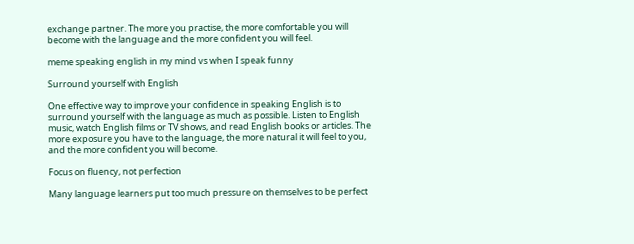exchange partner. The more you practise, the more comfortable you will become with the language and the more confident you will feel.

meme speaking english in my mind vs when I speak funny

Surround yourself with English

One effective way to improve your confidence in speaking English is to surround yourself with the language as much as possible. Listen to English music, watch English films or TV shows, and read English books or articles. The more exposure you have to the language, the more natural it will feel to you, and the more confident you will become.

Focus on fluency, not perfection

Many language learners put too much pressure on themselves to be perfect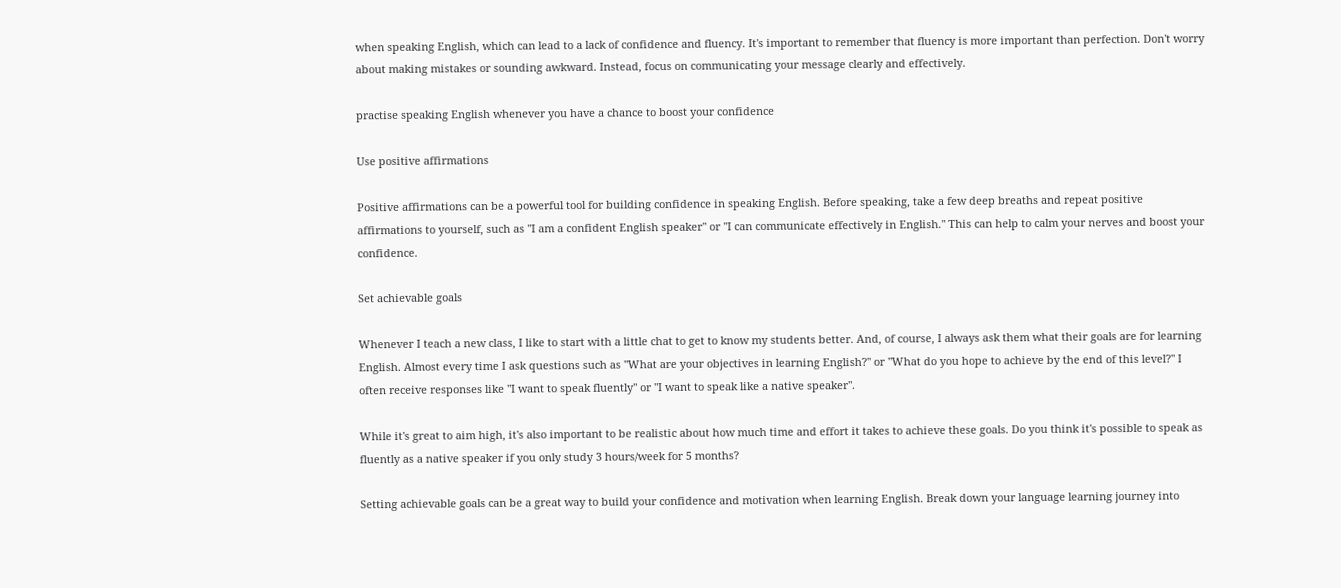when speaking English, which can lead to a lack of confidence and fluency. It's important to remember that fluency is more important than perfection. Don't worry about making mistakes or sounding awkward. Instead, focus on communicating your message clearly and effectively.

practise speaking English whenever you have a chance to boost your confidence

Use positive affirmations

Positive affirmations can be a powerful tool for building confidence in speaking English. Before speaking, take a few deep breaths and repeat positive affirmations to yourself, such as "I am a confident English speaker" or "I can communicate effectively in English." This can help to calm your nerves and boost your confidence.

Set achievable goals

Whenever I teach a new class, I like to start with a little chat to get to know my students better. And, of course, I always ask them what their goals are for learning English. Almost every time I ask questions such as "What are your objectives in learning English?" or "What do you hope to achieve by the end of this level?" I often receive responses like "I want to speak fluently" or "I want to speak like a native speaker".

While it's great to aim high, it's also important to be realistic about how much time and effort it takes to achieve these goals. Do you think it's possible to speak as fluently as a native speaker if you only study 3 hours/week for 5 months?

Setting achievable goals can be a great way to build your confidence and motivation when learning English. Break down your language learning journey into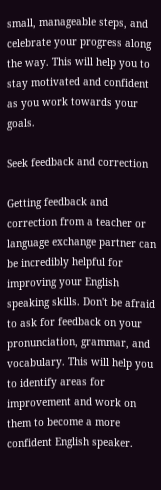small, manageable steps, and celebrate your progress along the way. This will help you to stay motivated and confident as you work towards your goals.

Seek feedback and correction

Getting feedback and correction from a teacher or language exchange partner can be incredibly helpful for improving your English speaking skills. Don't be afraid to ask for feedback on your pronunciation, grammar, and vocabulary. This will help you to identify areas for improvement and work on them to become a more confident English speaker.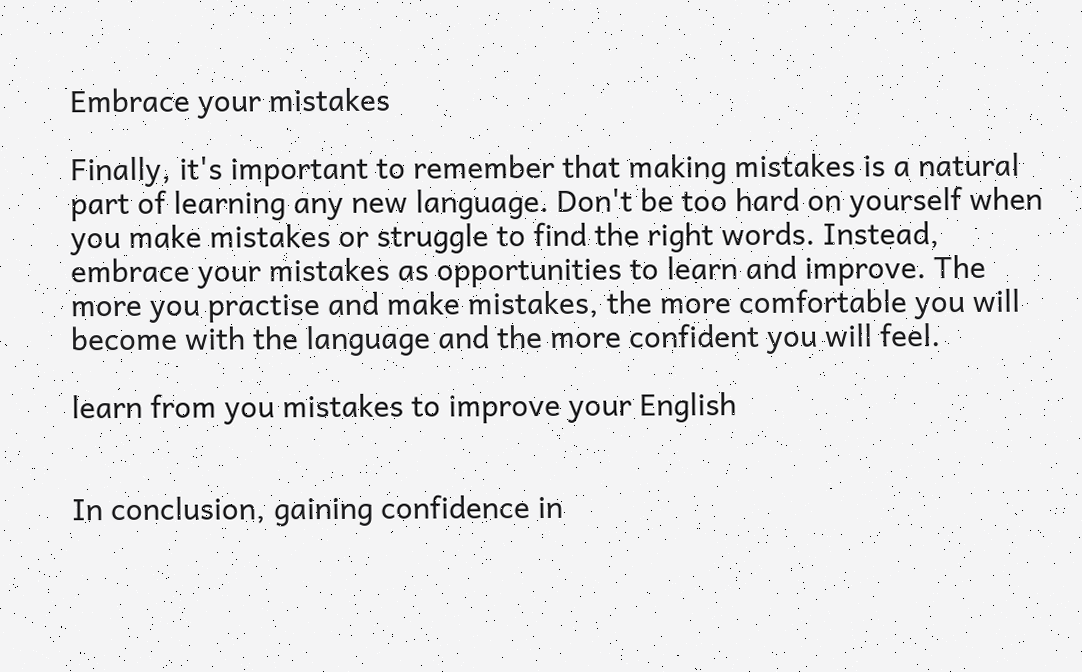Embrace your mistakes

Finally, it's important to remember that making mistakes is a natural part of learning any new language. Don't be too hard on yourself when you make mistakes or struggle to find the right words. Instead, embrace your mistakes as opportunities to learn and improve. The more you practise and make mistakes, the more comfortable you will become with the language and the more confident you will feel.

learn from you mistakes to improve your English


In conclusion, gaining confidence in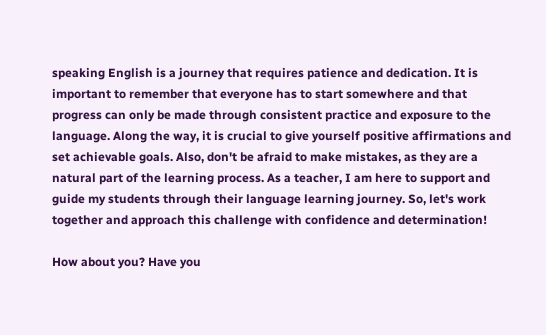speaking English is a journey that requires patience and dedication. It is important to remember that everyone has to start somewhere and that progress can only be made through consistent practice and exposure to the language. Along the way, it is crucial to give yourself positive affirmations and set achievable goals. Also, don't be afraid to make mistakes, as they are a natural part of the learning process. As a teacher, I am here to support and guide my students through their language learning journey. So, let's work together and approach this challenge with confidence and determination!

How about you? Have you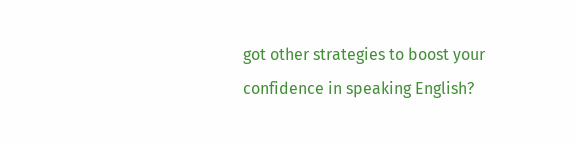got other strategies to boost your confidence in speaking English?